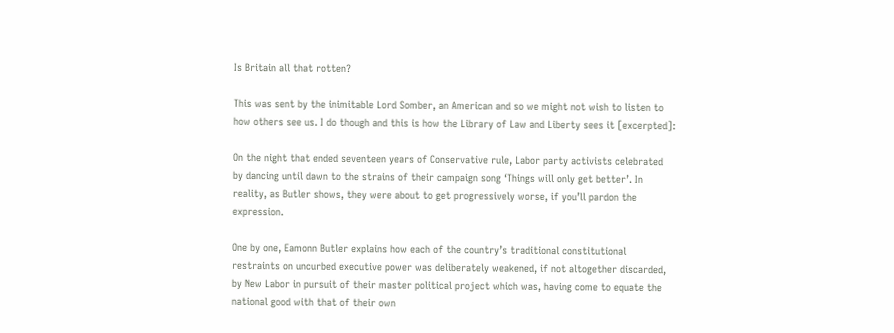Is Britain all that rotten?

This was sent by the inimitable Lord Somber, an American and so we might not wish to listen to how others see us. I do though and this is how the Library of Law and Liberty sees it [excerpted]:

On the night that ended seventeen years of Conservative rule, Labor party activists celebrated by dancing until dawn to the strains of their campaign song ‘Things will only get better’. In reality, as Butler shows, they were about to get progressively worse, if you’ll pardon the expression.

One by one, Eamonn Butler explains how each of the country’s traditional constitutional restraints on uncurbed executive power was deliberately weakened, if not altogether discarded, by New Labor in pursuit of their master political project which was, having come to equate the national good with that of their own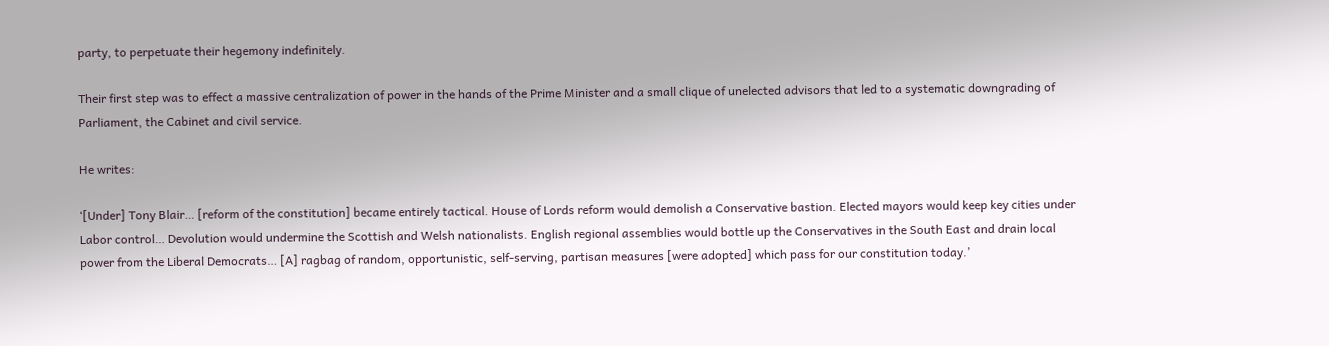party, to perpetuate their hegemony indefinitely.

Their first step was to effect a massive centralization of power in the hands of the Prime Minister and a small clique of unelected advisors that led to a systematic downgrading of Parliament, the Cabinet and civil service.

He writes:

‘[Under] Tony Blair… [reform of the constitution] became entirely tactical. House of Lords reform would demolish a Conservative bastion. Elected mayors would keep key cities under Labor control… Devolution would undermine the Scottish and Welsh nationalists. English regional assemblies would bottle up the Conservatives in the South East and drain local power from the Liberal Democrats… [A] ragbag of random, opportunistic, self-serving, partisan measures [were adopted] which pass for our constitution today.’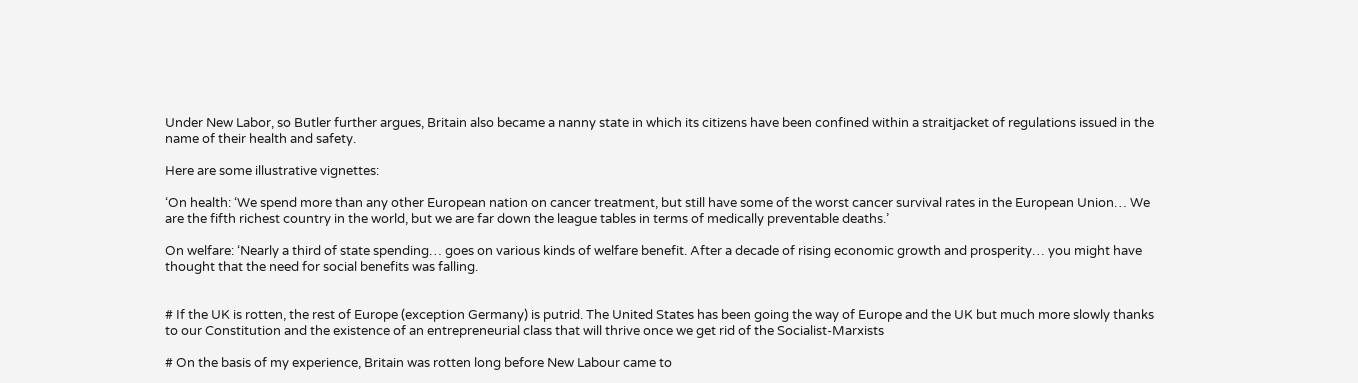Under New Labor, so Butler further argues, Britain also became a nanny state in which its citizens have been confined within a straitjacket of regulations issued in the name of their health and safety.

Here are some illustrative vignettes:

‘On health: ‘We spend more than any other European nation on cancer treatment, but still have some of the worst cancer survival rates in the European Union… We are the fifth richest country in the world, but we are far down the league tables in terms of medically preventable deaths.’

On welfare: ‘Nearly a third of state spending… goes on various kinds of welfare benefit. After a decade of rising economic growth and prosperity… you might have thought that the need for social benefits was falling.


# If the UK is rotten, the rest of Europe (exception Germany) is putrid. The United States has been going the way of Europe and the UK but much more slowly thanks to our Constitution and the existence of an entrepreneurial class that will thrive once we get rid of the Socialist-Marxists

# On the basis of my experience, Britain was rotten long before New Labour came to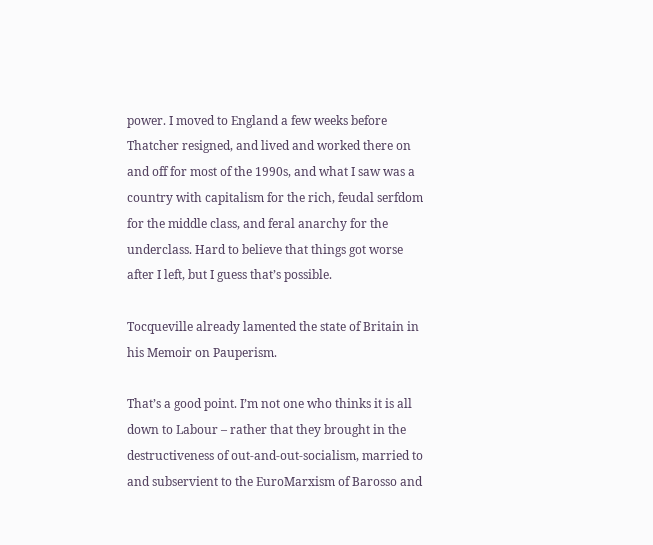power. I moved to England a few weeks before Thatcher resigned, and lived and worked there on and off for most of the 1990s, and what I saw was a country with capitalism for the rich, feudal serfdom for the middle class, and feral anarchy for the underclass. Hard to believe that things got worse after I left, but I guess that’s possible.

Tocqueville already lamented the state of Britain in his Memoir on Pauperism.

That’s a good point. I’m not one who thinks it is all down to Labour – rather that they brought in the destructiveness of out-and-out-socialism, married to and subservient to the EuroMarxism of Barosso and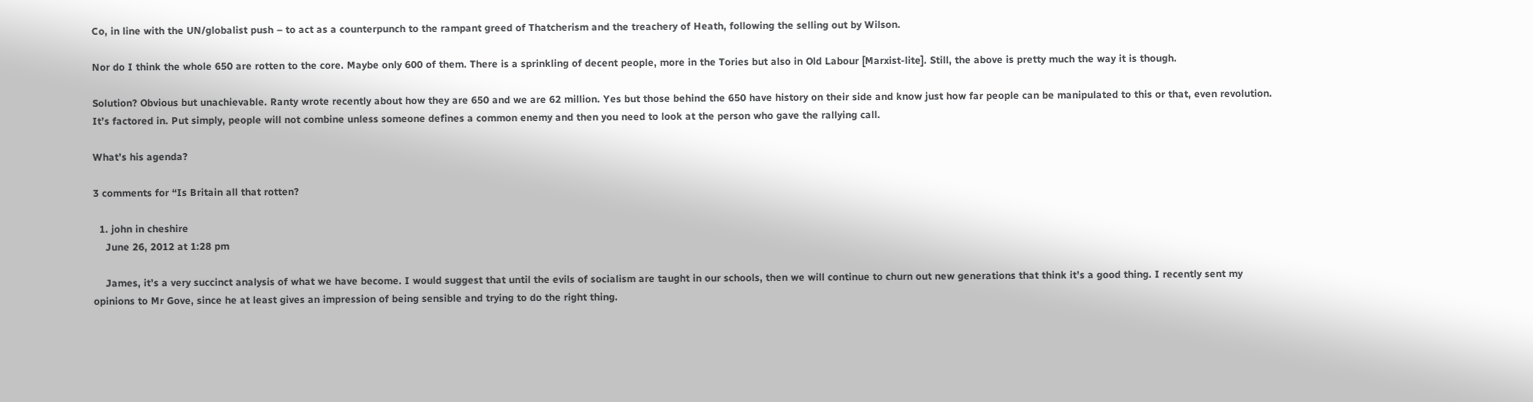Co, in line with the UN/globalist push – to act as a counterpunch to the rampant greed of Thatcherism and the treachery of Heath, following the selling out by Wilson.

Nor do I think the whole 650 are rotten to the core. Maybe only 600 of them. There is a sprinkling of decent people, more in the Tories but also in Old Labour [Marxist-lite]. Still, the above is pretty much the way it is though.

Solution? Obvious but unachievable. Ranty wrote recently about how they are 650 and we are 62 million. Yes but those behind the 650 have history on their side and know just how far people can be manipulated to this or that, even revolution. It’s factored in. Put simply, people will not combine unless someone defines a common enemy and then you need to look at the person who gave the rallying call.

What’s his agenda?

3 comments for “Is Britain all that rotten?

  1. john in cheshire
    June 26, 2012 at 1:28 pm

    James, it’s a very succinct analysis of what we have become. I would suggest that until the evils of socialism are taught in our schools, then we will continue to churn out new generations that think it’s a good thing. I recently sent my opinions to Mr Gove, since he at least gives an impression of being sensible and trying to do the right thing.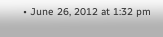• June 26, 2012 at 1:32 pm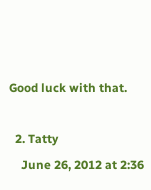Good luck with that.

  2. Tatty
    June 26, 2012 at 2:36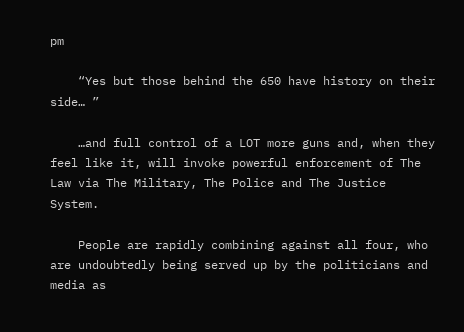pm

    “Yes but those behind the 650 have history on their side… ”

    …and full control of a LOT more guns and, when they feel like it, will invoke powerful enforcement of The Law via The Military, The Police and The Justice System.

    People are rapidly combining against all four, who are undoubtedly being served up by the politicians and media as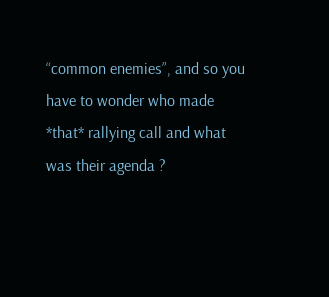“common enemies”, and so you have to wonder who made *that* rallying call and what was their agenda ?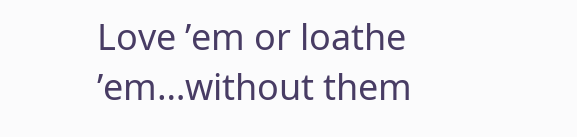Love ’em or loathe ’em…without them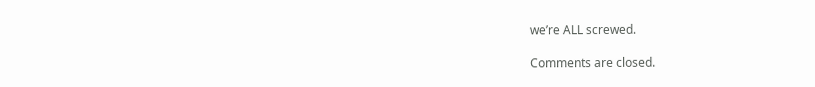we’re ALL screwed.

Comments are closed.